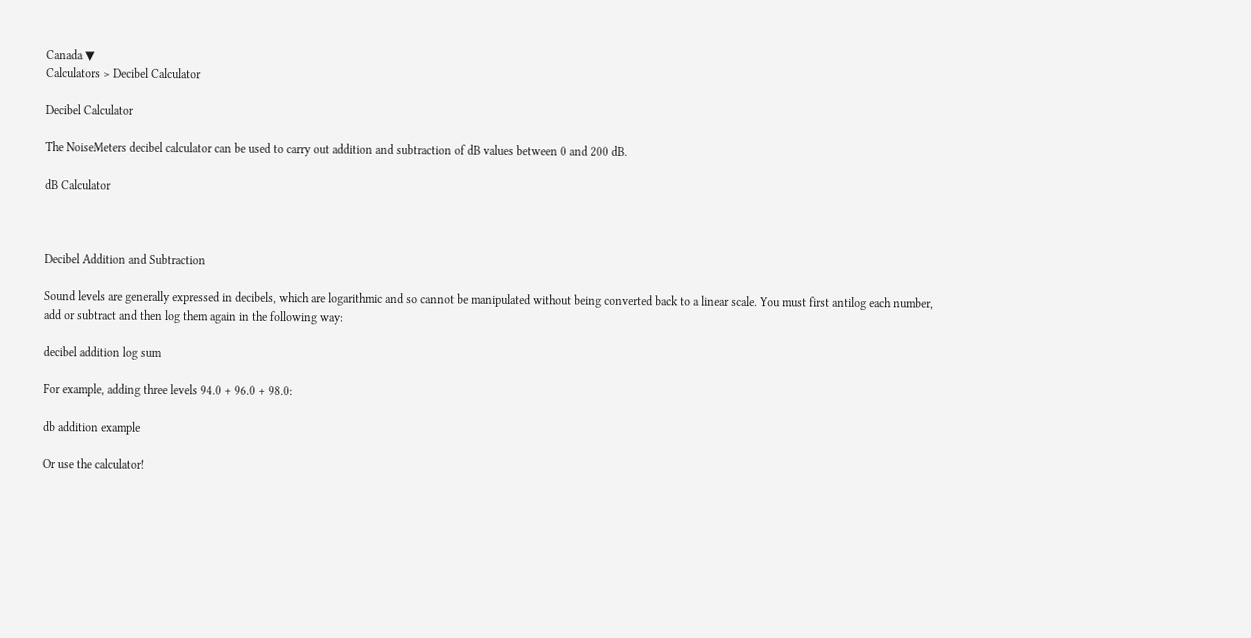Canada ▼
Calculators > Decibel Calculator

Decibel Calculator

The NoiseMeters decibel calculator can be used to carry out addition and subtraction of dB values between 0 and 200 dB.

dB Calculator



Decibel Addition and Subtraction

Sound levels are generally expressed in decibels, which are logarithmic and so cannot be manipulated without being converted back to a linear scale. You must first antilog each number, add or subtract and then log them again in the following way:

decibel addition log sum

For example, adding three levels 94.0 + 96.0 + 98.0:

db addition example

Or use the calculator!